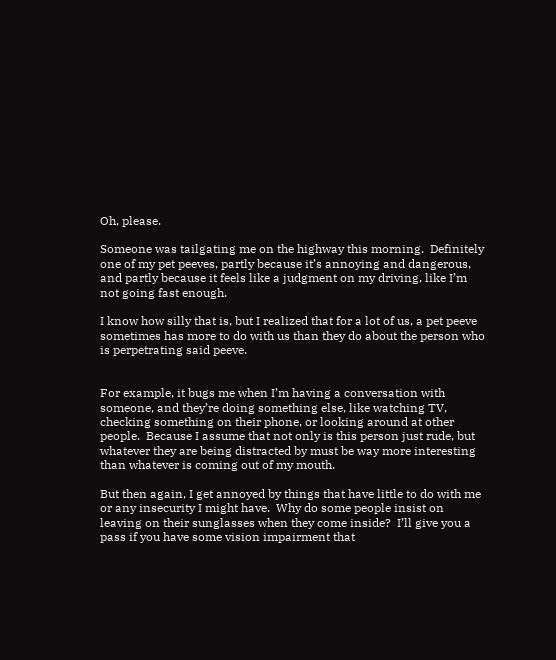Oh, please.

Someone was tailgating me on the highway this morning.  Definitely one of my pet peeves, partly because it’s annoying and dangerous, and partly because it feels like a judgment on my driving, like I’m not going fast enough.

I know how silly that is, but I realized that for a lot of us, a pet peeve sometimes has more to do with us than they do about the person who is perpetrating said peeve.


For example, it bugs me when I’m having a conversation with someone, and they’re doing something else, like watching TV, checking something on their phone, or looking around at other people.  Because I assume that not only is this person just rude, but whatever they are being distracted by must be way more interesting than whatever is coming out of my mouth.

But then again, I get annoyed by things that have little to do with me or any insecurity I might have.  Why do some people insist on leaving on their sunglasses when they come inside?  I’ll give you a pass if you have some vision impairment that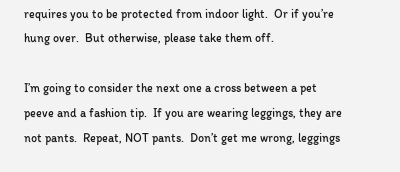requires you to be protected from indoor light.  Or if you’re hung over.  But otherwise, please take them off.

I’m going to consider the next one a cross between a pet peeve and a fashion tip.  If you are wearing leggings, they are not pants.  Repeat, NOT pants.  Don’t get me wrong, leggings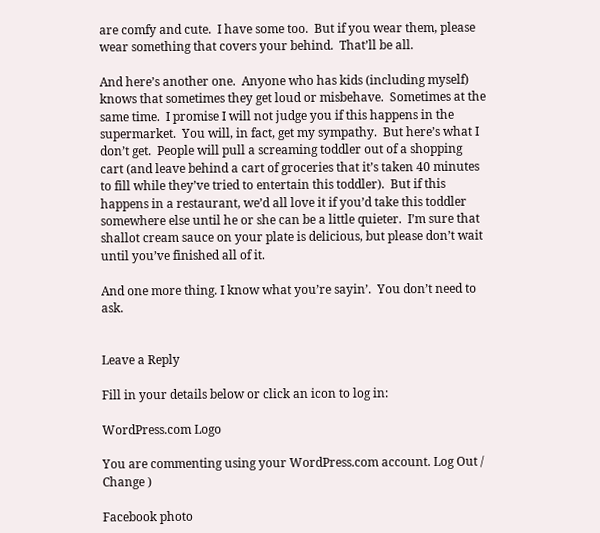are comfy and cute.  I have some too.  But if you wear them, please wear something that covers your behind.  That’ll be all.

And here’s another one.  Anyone who has kids (including myself) knows that sometimes they get loud or misbehave.  Sometimes at the same time.  I promise I will not judge you if this happens in the supermarket.  You will, in fact, get my sympathy.  But here’s what I don’t get.  People will pull a screaming toddler out of a shopping cart (and leave behind a cart of groceries that it’s taken 40 minutes to fill while they’ve tried to entertain this toddler).  But if this happens in a restaurant, we’d all love it if you’d take this toddler somewhere else until he or she can be a little quieter.  I’m sure that shallot cream sauce on your plate is delicious, but please don’t wait until you’ve finished all of it.

And one more thing. I know what you’re sayin’.  You don’t need to ask.


Leave a Reply

Fill in your details below or click an icon to log in:

WordPress.com Logo

You are commenting using your WordPress.com account. Log Out /  Change )

Facebook photo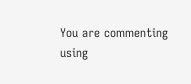You are commenting using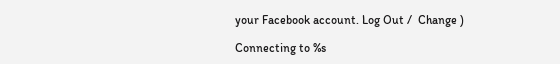your Facebook account. Log Out /  Change )

Connecting to %s